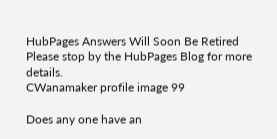HubPages Answers Will Soon Be Retired
Please stop by the HubPages Blog for more details.
CWanamaker profile image 99

Does any one have an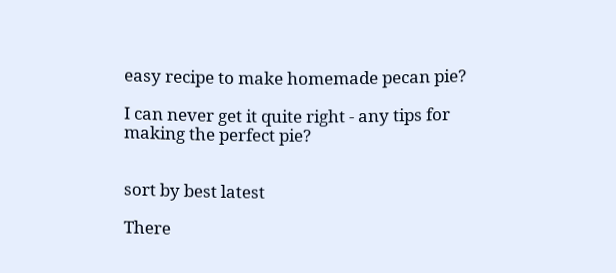easy recipe to make homemade pecan pie?

I can never get it quite right - any tips for making the perfect pie?


sort by best latest

There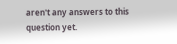aren't any answers to this question yet.